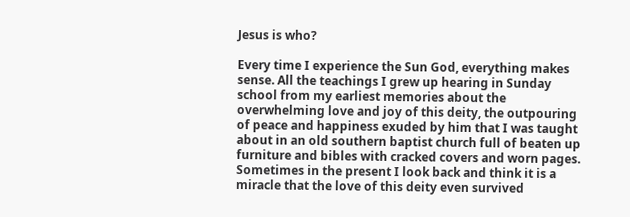Jesus is who?

Every time I experience the Sun God, everything makes sense. All the teachings I grew up hearing in Sunday school from my earliest memories about the overwhelming love and joy of this deity, the outpouring of peace and happiness exuded by him that I was taught about in an old southern baptist church full of beaten up furniture and bibles with cracked covers and worn pages. Sometimes in the present I look back and think it is a miracle that the love of this deity even survived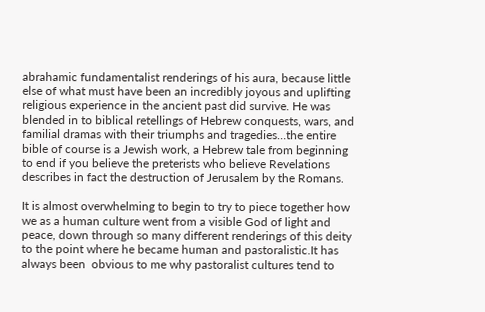abrahamic fundamentalist renderings of his aura, because little else of what must have been an incredibly joyous and uplifting religious experience in the ancient past did survive. He was blended in to biblical retellings of Hebrew conquests, wars, and familial dramas with their triumphs and tragedies…the entire bible of course is a Jewish work, a Hebrew tale from beginning to end if you believe the preterists who believe Revelations describes in fact the destruction of Jerusalem by the Romans.

It is almost overwhelming to begin to try to piece together how we as a human culture went from a visible God of light and peace, down through so many different renderings of this deity to the point where he became human and pastoralistic.It has always been  obvious to me why pastoralist cultures tend to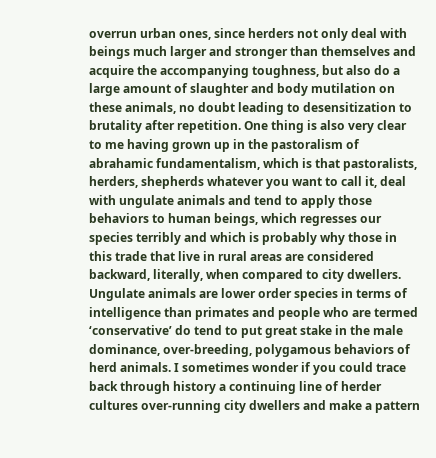overrun urban ones, since herders not only deal with beings much larger and stronger than themselves and acquire the accompanying toughness, but also do a large amount of slaughter and body mutilation on these animals, no doubt leading to desensitization to brutality after repetition. One thing is also very clear to me having grown up in the pastoralism of abrahamic fundamentalism, which is that pastoralists, herders, shepherds whatever you want to call it, deal with ungulate animals and tend to apply those behaviors to human beings, which regresses our species terribly and which is probably why those in this trade that live in rural areas are considered backward, literally, when compared to city dwellers. Ungulate animals are lower order species in terms of intelligence than primates and people who are termed ‘conservative’ do tend to put great stake in the male dominance, over-breeding, polygamous behaviors of herd animals. I sometimes wonder if you could trace back through history a continuing line of herder cultures over-running city dwellers and make a pattern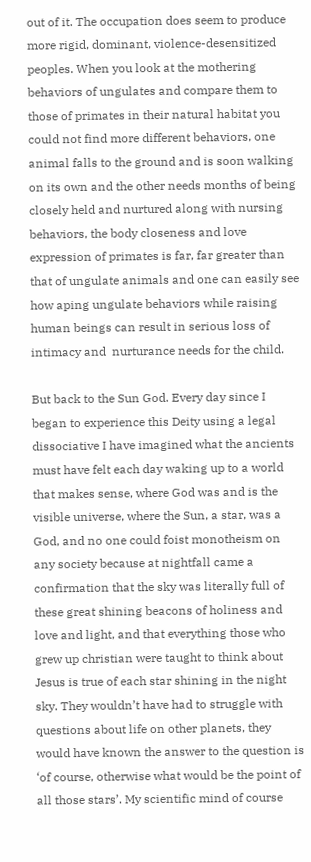out of it. The occupation does seem to produce more rigid, dominant, violence-desensitized peoples. When you look at the mothering behaviors of ungulates and compare them to those of primates in their natural habitat you could not find more different behaviors, one animal falls to the ground and is soon walking on its own and the other needs months of being closely held and nurtured along with nursing behaviors, the body closeness and love expression of primates is far, far greater than that of ungulate animals and one can easily see how aping ungulate behaviors while raising human beings can result in serious loss of  intimacy and  nurturance needs for the child.

But back to the Sun God. Every day since I began to experience this Deity using a legal dissociative I have imagined what the ancients must have felt each day waking up to a world that makes sense, where God was and is the visible universe, where the Sun, a star, was a God, and no one could foist monotheism on any society because at nightfall came a confirmation that the sky was literally full of these great shining beacons of holiness and love and light, and that everything those who grew up christian were taught to think about Jesus is true of each star shining in the night sky. They wouldn’t have had to struggle with questions about life on other planets, they would have known the answer to the question is ‘of course, otherwise what would be the point of all those stars’. My scientific mind of course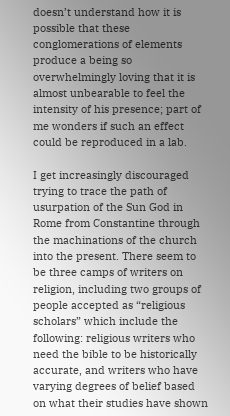doesn’t understand how it is possible that these conglomerations of elements produce a being so overwhelmingly loving that it is almost unbearable to feel the intensity of his presence; part of me wonders if such an effect could be reproduced in a lab.

I get increasingly discouraged trying to trace the path of usurpation of the Sun God in Rome from Constantine through the machinations of the church into the present. There seem to be three camps of writers on religion, including two groups of people accepted as “religious scholars” which include the following: religious writers who need the bible to be historically accurate, and writers who have varying degrees of belief based on what their studies have shown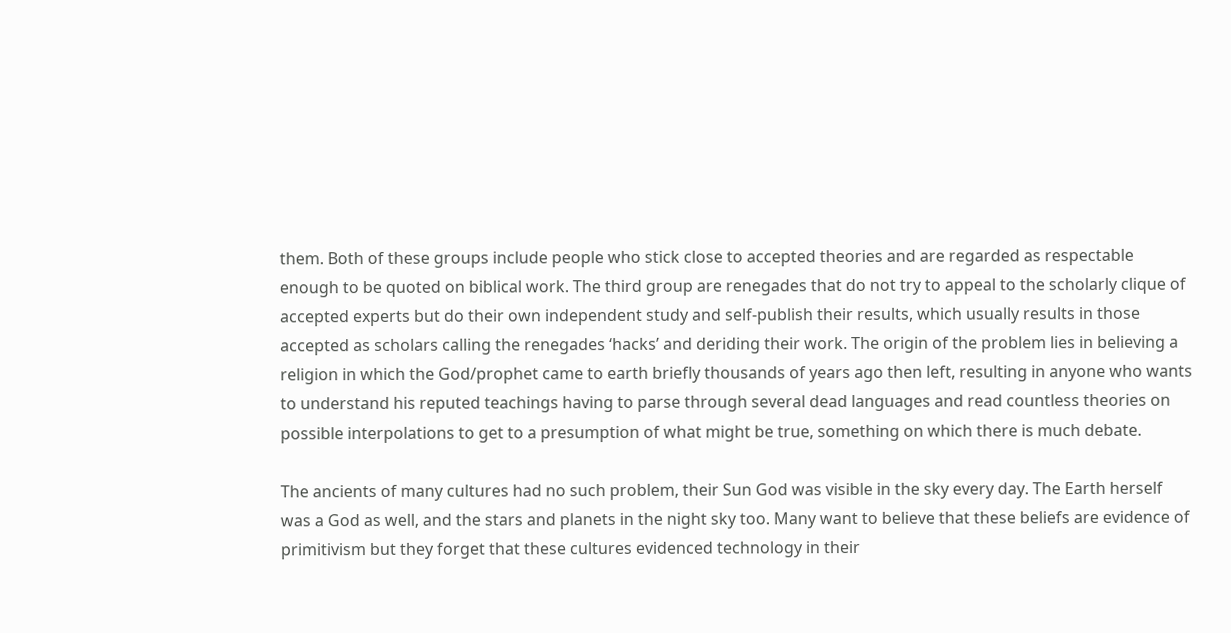them. Both of these groups include people who stick close to accepted theories and are regarded as respectable enough to be quoted on biblical work. The third group are renegades that do not try to appeal to the scholarly clique of accepted experts but do their own independent study and self-publish their results, which usually results in those accepted as scholars calling the renegades ‘hacks’ and deriding their work. The origin of the problem lies in believing a religion in which the God/prophet came to earth briefly thousands of years ago then left, resulting in anyone who wants to understand his reputed teachings having to parse through several dead languages and read countless theories on possible interpolations to get to a presumption of what might be true, something on which there is much debate.

The ancients of many cultures had no such problem, their Sun God was visible in the sky every day. The Earth herself was a God as well, and the stars and planets in the night sky too. Many want to believe that these beliefs are evidence of primitivism but they forget that these cultures evidenced technology in their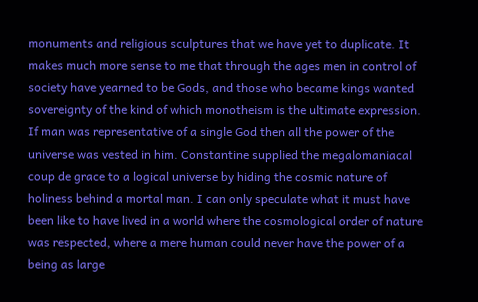monuments and religious sculptures that we have yet to duplicate. It makes much more sense to me that through the ages men in control of society have yearned to be Gods, and those who became kings wanted sovereignty of the kind of which monotheism is the ultimate expression. If man was representative of a single God then all the power of the universe was vested in him. Constantine supplied the megalomaniacal coup de grace to a logical universe by hiding the cosmic nature of holiness behind a mortal man. I can only speculate what it must have been like to have lived in a world where the cosmological order of nature was respected, where a mere human could never have the power of a being as large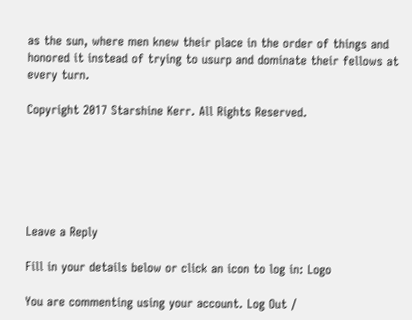as the sun, where men knew their place in the order of things and honored it instead of trying to usurp and dominate their fellows at every turn.

Copyright 2017 Starshine Kerr. All Rights Reserved.






Leave a Reply

Fill in your details below or click an icon to log in: Logo

You are commenting using your account. Log Out /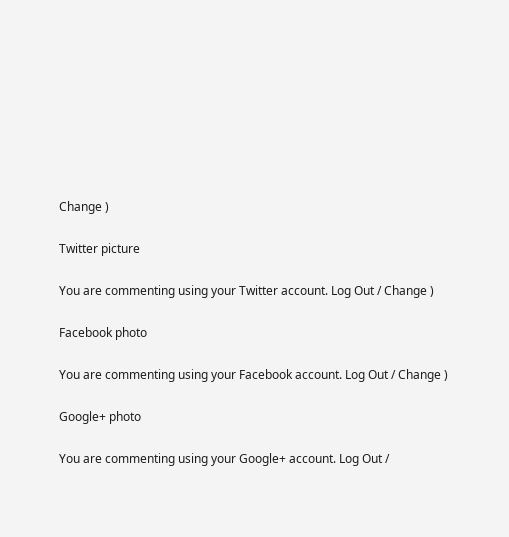Change )

Twitter picture

You are commenting using your Twitter account. Log Out / Change )

Facebook photo

You are commenting using your Facebook account. Log Out / Change )

Google+ photo

You are commenting using your Google+ account. Log Out /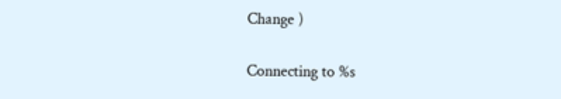Change )

Connecting to %s